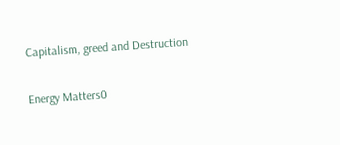Capitalism, greed and Destruction

Energy Matters0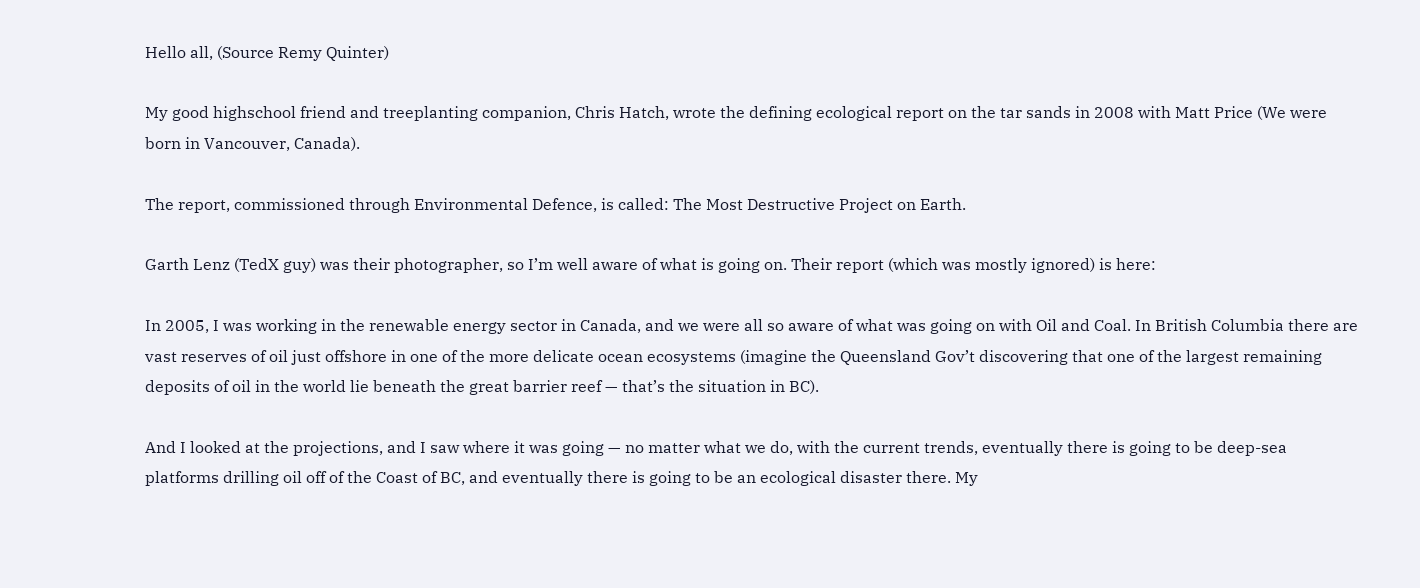Hello all, (Source Remy Quinter)

My good highschool friend and treeplanting companion, Chris Hatch, wrote the defining ecological report on the tar sands in 2008 with Matt Price (We were born in Vancouver, Canada).

The report, commissioned through Environmental Defence, is called: The Most Destructive Project on Earth.

Garth Lenz (TedX guy) was their photographer, so I’m well aware of what is going on. Their report (which was mostly ignored) is here:

In 2005, I was working in the renewable energy sector in Canada, and we were all so aware of what was going on with Oil and Coal. In British Columbia there are vast reserves of oil just offshore in one of the more delicate ocean ecosystems (imagine the Queensland Gov’t discovering that one of the largest remaining deposits of oil in the world lie beneath the great barrier reef — that’s the situation in BC).

And I looked at the projections, and I saw where it was going — no matter what we do, with the current trends, eventually there is going to be deep-sea platforms drilling oil off of the Coast of BC, and eventually there is going to be an ecological disaster there. My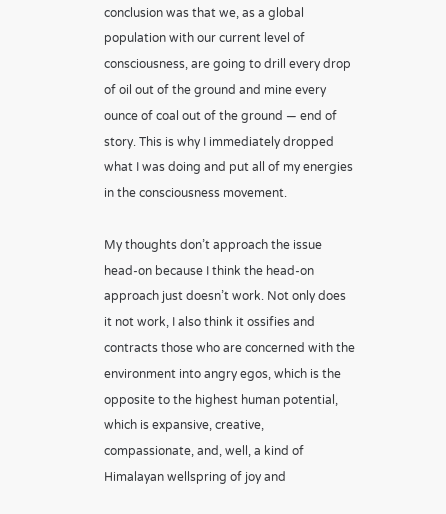conclusion was that we, as a global population with our current level of consciousness, are going to drill every drop of oil out of the ground and mine every ounce of coal out of the ground — end of story. This is why I immediately dropped what I was doing and put all of my energies in the consciousness movement.

My thoughts don’t approach the issue head-on because I think the head-on approach just doesn’t work. Not only does it not work, I also think it ossifies and contracts those who are concerned with the environment into angry egos, which is the opposite to the highest human potential, which is expansive, creative, compassionate, and, well, a kind of Himalayan wellspring of joy and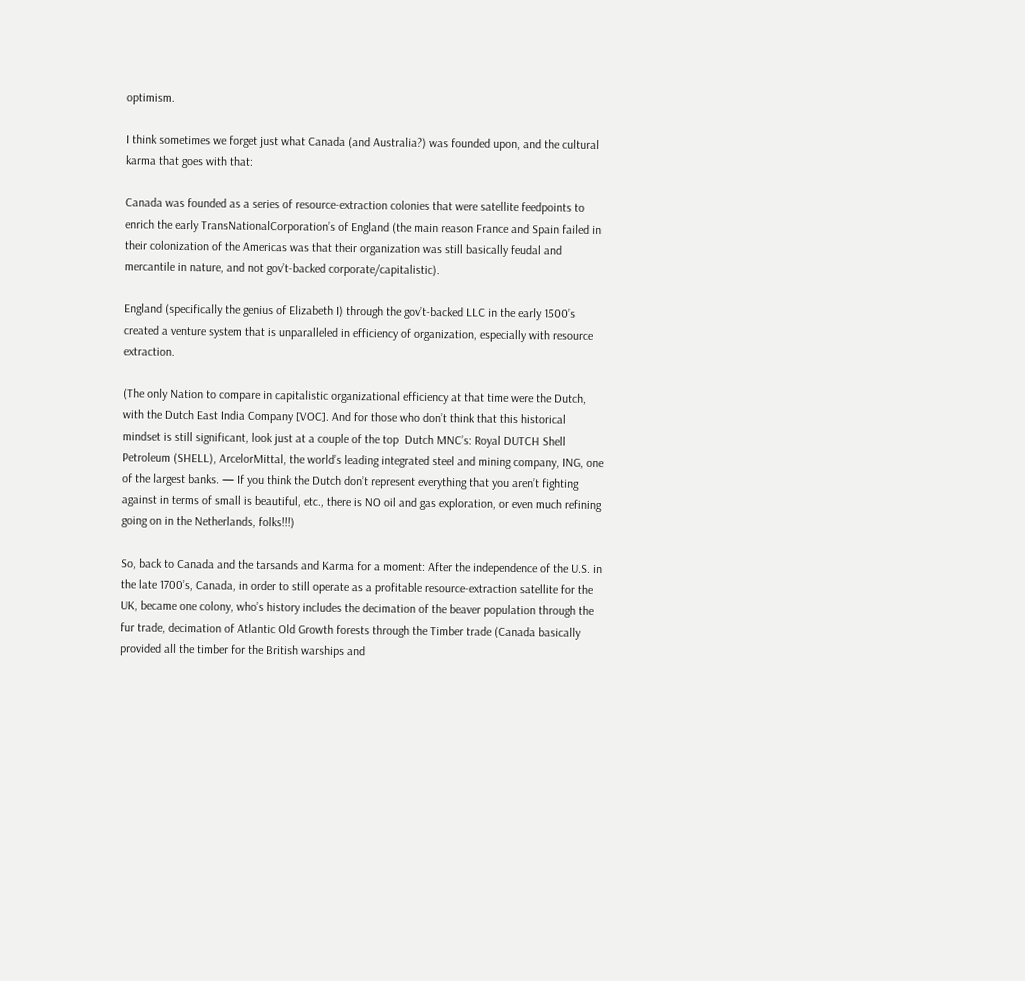optimism.

I think sometimes we forget just what Canada (and Australia?) was founded upon, and the cultural karma that goes with that:

Canada was founded as a series of resource-extraction colonies that were satellite feedpoints to enrich the early TransNationalCorporation’s of England (the main reason France and Spain failed in their colonization of the Americas was that their organization was still basically feudal and mercantile in nature, and not gov’t-backed corporate/capitalistic).

England (specifically the genius of Elizabeth I) through the gov’t-backed LLC in the early 1500’s created a venture system that is unparalleled in efficiency of organization, especially with resource extraction.

(The only Nation to compare in capitalistic organizational efficiency at that time were the Dutch, with the Dutch East India Company [VOC]. And for those who don’t think that this historical mindset is still significant, look just at a couple of the top  Dutch MNC’s: Royal DUTCH Shell Petroleum (SHELL), ArcelorMittal, the world’s leading integrated steel and mining company, ING, one of the largest banks. — If you think the Dutch don’t represent everything that you aren’t fighting against in terms of small is beautiful, etc., there is NO oil and gas exploration, or even much refining going on in the Netherlands, folks!!!)

So, back to Canada and the tarsands and Karma for a moment: After the independence of the U.S. in the late 1700’s, Canada, in order to still operate as a profitable resource-extraction satellite for the UK, became one colony, who’s history includes the decimation of the beaver population through the fur trade, decimation of Atlantic Old Growth forests through the Timber trade (Canada basically provided all the timber for the British warships and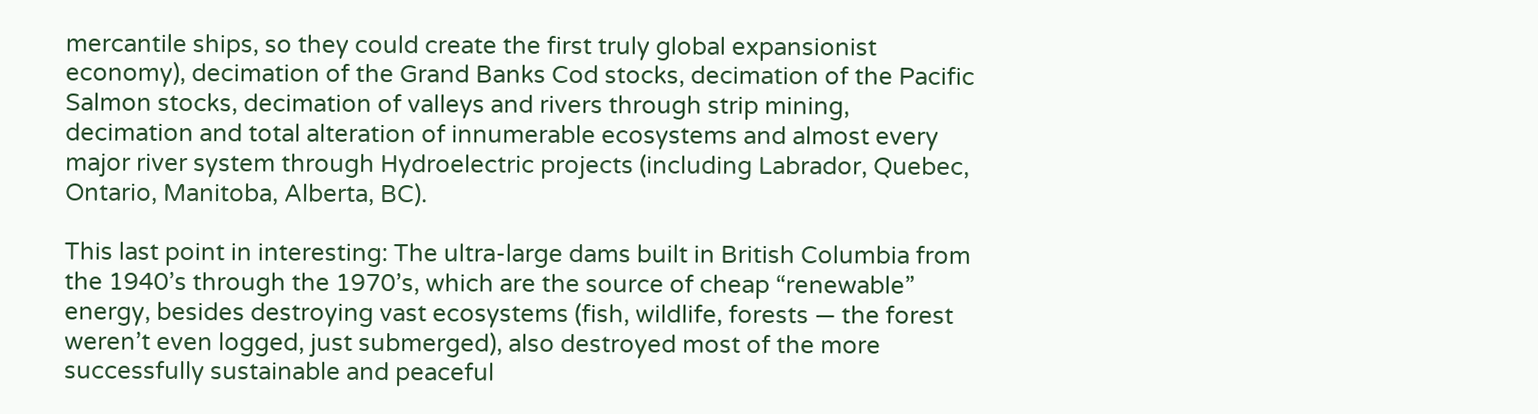mercantile ships, so they could create the first truly global expansionist economy), decimation of the Grand Banks Cod stocks, decimation of the Pacific Salmon stocks, decimation of valleys and rivers through strip mining, decimation and total alteration of innumerable ecosystems and almost every major river system through Hydroelectric projects (including Labrador, Quebec, Ontario, Manitoba, Alberta, BC).

This last point in interesting: The ultra-large dams built in British Columbia from the 1940’s through the 1970’s, which are the source of cheap “renewable” energy, besides destroying vast ecosystems (fish, wildlife, forests — the forest weren’t even logged, just submerged), also destroyed most of the more successfully sustainable and peaceful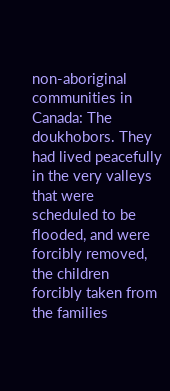non-aboriginal communities in Canada: The doukhobors. They had lived peacefully in the very valleys that were scheduled to be flooded, and were forcibly removed, the children forcibly taken from the families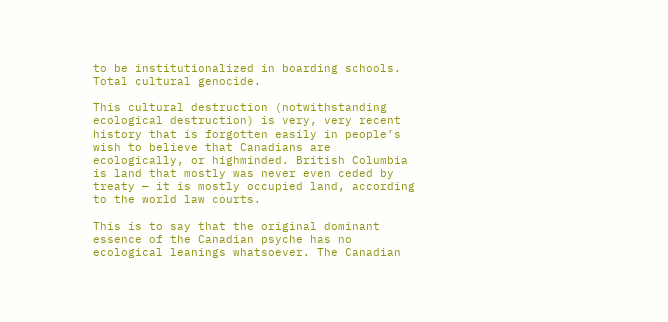to be institutionalized in boarding schools. Total cultural genocide.

This cultural destruction (notwithstanding ecological destruction) is very, very recent history that is forgotten easily in people’s wish to believe that Canadians are ecologically, or highminded. British Columbia is land that mostly was never even ceded by treaty — it is mostly occupied land, according to the world law courts.

This is to say that the original dominant essence of the Canadian psyche has no ecological leanings whatsoever. The Canadian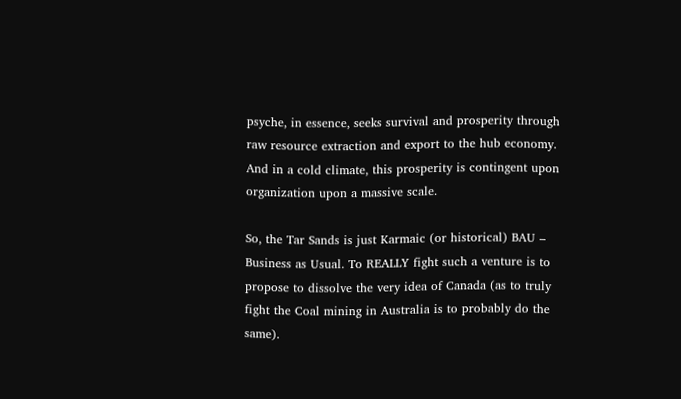psyche, in essence, seeks survival and prosperity through raw resource extraction and export to the hub economy. And in a cold climate, this prosperity is contingent upon organization upon a massive scale.

So, the Tar Sands is just Karmaic (or historical) BAU – Business as Usual. To REALLY fight such a venture is to propose to dissolve the very idea of Canada (as to truly fight the Coal mining in Australia is to probably do the same).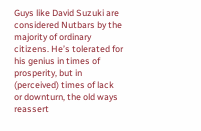Guys like David Suzuki are considered Nutbars by the majority of ordinary citizens. He’s tolerated for his genius in times of prosperity, but in (perceived) times of lack or downturn, the old ways reassert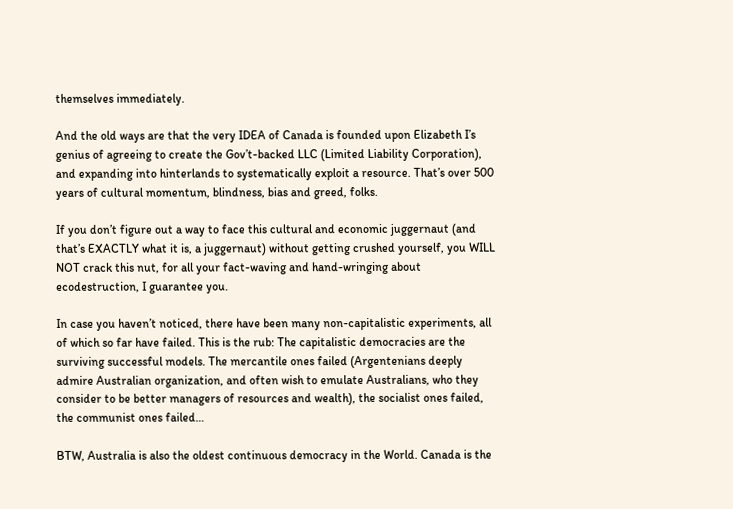themselves immediately.

And the old ways are that the very IDEA of Canada is founded upon Elizabeth I’s genius of agreeing to create the Gov’t-backed LLC (Limited Liability Corporation), and expanding into hinterlands to systematically exploit a resource. That’s over 500 years of cultural momentum, blindness, bias and greed, folks.

If you don’t figure out a way to face this cultural and economic juggernaut (and that’s EXACTLY what it is, a juggernaut) without getting crushed yourself, you WILL NOT crack this nut, for all your fact-waving and hand-wringing about ecodestruction, I guarantee you.

In case you haven’t noticed, there have been many non-capitalistic experiments, all of which so far have failed. This is the rub: The capitalistic democracies are the surviving successful models. The mercantile ones failed (Argentenians deeply admire Australian organization, and often wish to emulate Australians, who they consider to be better managers of resources and wealth), the socialist ones failed, the communist ones failed…

BTW, Australia is also the oldest continuous democracy in the World. Canada is the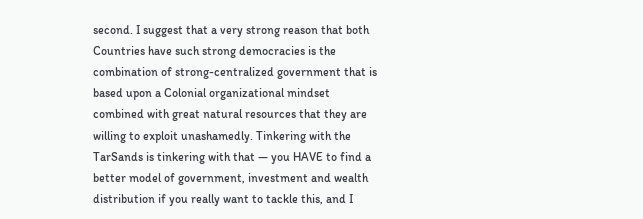second. I suggest that a very strong reason that both Countries have such strong democracies is the combination of strong-centralized government that is based upon a Colonial organizational mindset combined with great natural resources that they are willing to exploit unashamedly. Tinkering with the TarSands is tinkering with that — you HAVE to find a better model of government, investment and wealth distribution if you really want to tackle this, and I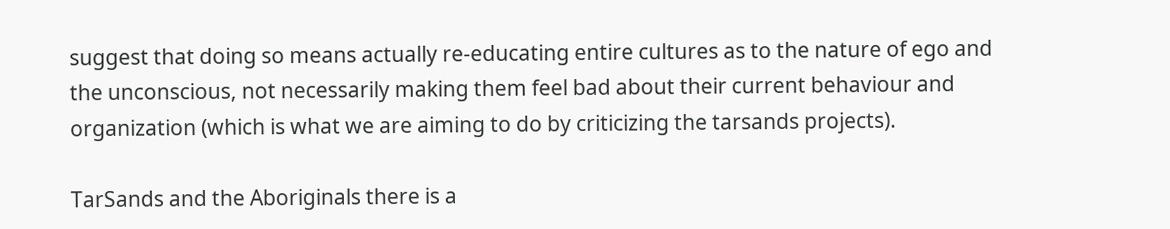suggest that doing so means actually re-educating entire cultures as to the nature of ego and the unconscious, not necessarily making them feel bad about their current behaviour and organization (which is what we are aiming to do by criticizing the tarsands projects).

TarSands and the Aboriginals there is a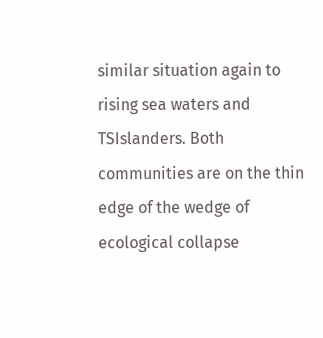similar situation again to rising sea waters and TSIslanders. Both communities are on the thin edge of the wedge of ecological collapse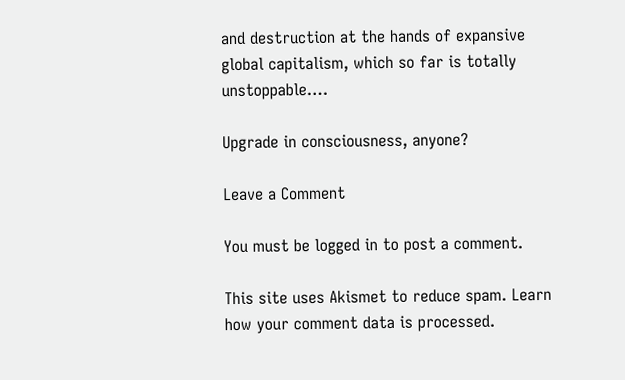and destruction at the hands of expansive global capitalism, which so far is totally unstoppable….

Upgrade in consciousness, anyone?

Leave a Comment

You must be logged in to post a comment.

This site uses Akismet to reduce spam. Learn how your comment data is processed.